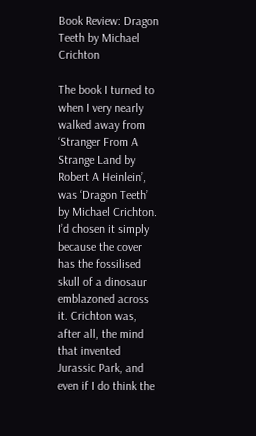Book Review: Dragon Teeth by Michael Crichton

The book I turned to when I very nearly walked away from ‘Stranger From A Strange Land by Robert A Heinlein’, was ‘Dragon Teeth’ by Michael Crichton. I’d chosen it simply because the cover has the fossilised skull of a dinosaur emblazoned across it. Crichton was, after all, the mind that invented Jurassic Park, and even if I do think the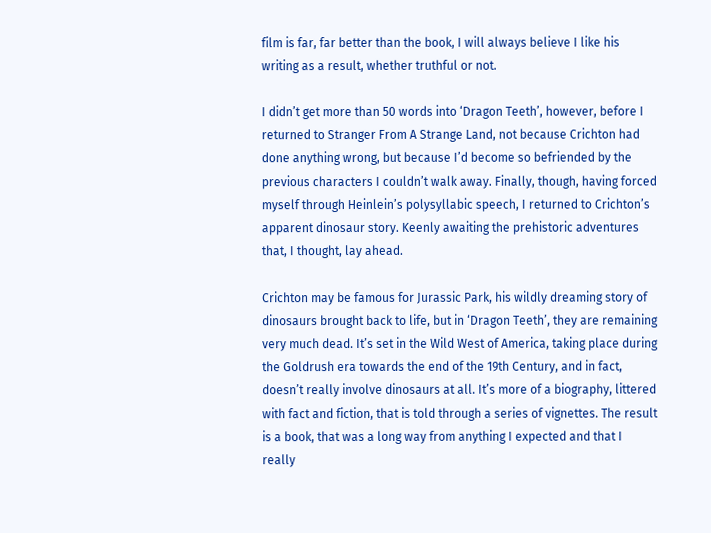film is far, far better than the book, I will always believe I like his writing as a result, whether truthful or not.

I didn’t get more than 50 words into ‘Dragon Teeth’, however, before I returned to Stranger From A Strange Land, not because Crichton had done anything wrong, but because I’d become so befriended by the previous characters I couldn’t walk away. Finally, though, having forced myself through Heinlein’s polysyllabic speech, I returned to Crichton’s apparent dinosaur story. Keenly awaiting the prehistoric adventures that, I thought, lay ahead.

Crichton may be famous for Jurassic Park, his wildly dreaming story of dinosaurs brought back to life, but in ‘Dragon Teeth’, they are remaining very much dead. It’s set in the Wild West of America, taking place during the Goldrush era towards the end of the 19th Century, and in fact, doesn’t really involve dinosaurs at all. It’s more of a biography, littered with fact and fiction, that is told through a series of vignettes. The result is a book, that was a long way from anything I expected and that I really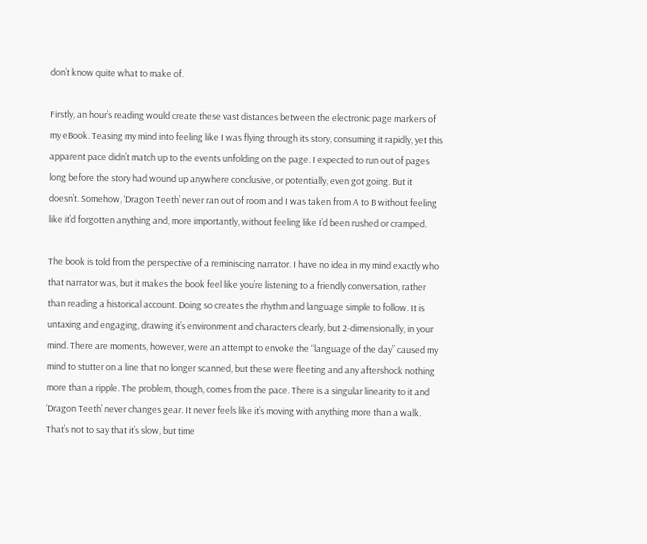don’t know quite what to make of.

Firstly, an hour’s reading would create these vast distances between the electronic page markers of my eBook. Teasing my mind into feeling like I was flying through its story, consuming it rapidly, yet this apparent pace didn’t match up to the events unfolding on the page. I expected to run out of pages long before the story had wound up anywhere conclusive, or potentially, even got going. But it doesn’t. Somehow, ‘Dragon Teeth’ never ran out of room and I was taken from A to B without feeling like it’d forgotten anything and, more importantly, without feeling like I’d been rushed or cramped.

The book is told from the perspective of a reminiscing narrator. I have no idea in my mind exactly who that narrator was, but it makes the book feel like you’re listening to a friendly conversation, rather than reading a historical account. Doing so creates the rhythm and language simple to follow. It is untaxing and engaging, drawing it’s environment and characters clearly, but 2-dimensionally, in your mind. There are moments, however, were an attempt to envoke the “language of the day” caused my mind to stutter on a line that no longer scanned, but these were fleeting and any aftershock nothing more than a ripple. The problem, though, comes from the pace. There is a singular linearity to it and ‘Dragon Teeth’ never changes gear. It never feels like it’s moving with anything more than a walk. That’s not to say that it’s slow, but time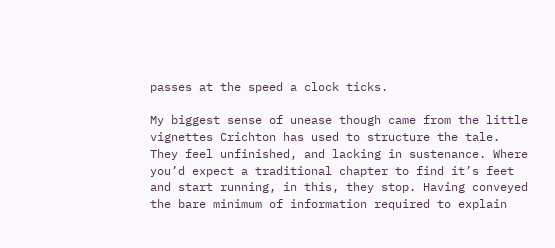passes at the speed a clock ticks.

My biggest sense of unease though came from the little vignettes Crichton has used to structure the tale. They feel unfinished, and lacking in sustenance. Where you’d expect a traditional chapter to find it’s feet and start running, in this, they stop. Having conveyed the bare minimum of information required to explain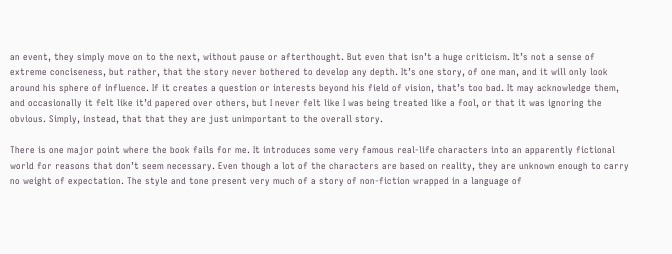an event, they simply move on to the next, without pause or afterthought. But even that isn’t a huge criticism. It’s not a sense of extreme conciseness, but rather, that the story never bothered to develop any depth. It’s one story, of one man, and it will only look around his sphere of influence. If it creates a question or interests beyond his field of vision, that’s too bad. It may acknowledge them, and occasionally it felt like it’d papered over others, but I never felt like I was being treated like a fool, or that it was ignoring the obvious. Simply, instead, that that they are just unimportant to the overall story.

There is one major point where the book fails for me. It introduces some very famous real-life characters into an apparently fictional world for reasons that don’t seem necessary. Even though a lot of the characters are based on reality, they are unknown enough to carry no weight of expectation. The style and tone present very much of a story of non-fiction wrapped in a language of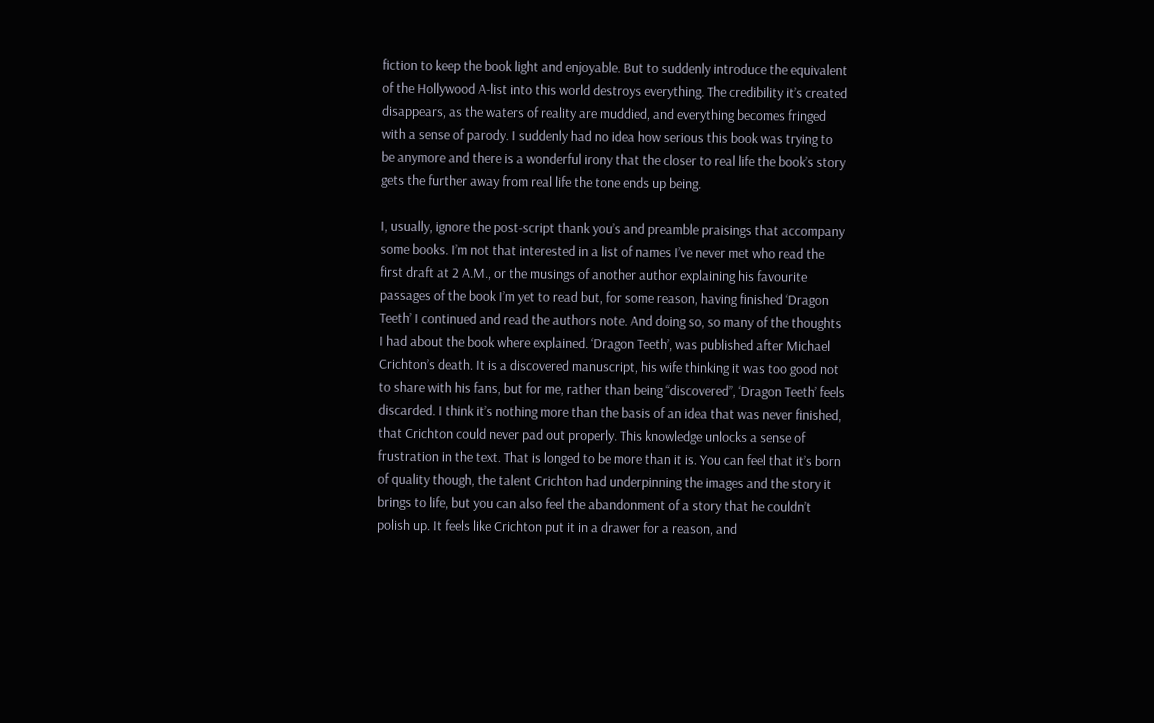fiction to keep the book light and enjoyable. But to suddenly introduce the equivalent of the Hollywood A-list into this world destroys everything. The credibility it’s created disappears, as the waters of reality are muddied, and everything becomes fringed with a sense of parody. I suddenly had no idea how serious this book was trying to be anymore and there is a wonderful irony that the closer to real life the book’s story gets the further away from real life the tone ends up being.

I, usually, ignore the post-script thank you’s and preamble praisings that accompany some books. I’m not that interested in a list of names I’ve never met who read the first draft at 2 A.M., or the musings of another author explaining his favourite passages of the book I’m yet to read but, for some reason, having finished ‘Dragon Teeth’ I continued and read the authors note. And doing so, so many of the thoughts I had about the book where explained. ‘Dragon Teeth’, was published after Michael Crichton’s death. It is a discovered manuscript, his wife thinking it was too good not to share with his fans, but for me, rather than being “discovered”, ‘Dragon Teeth’ feels discarded. I think it’s nothing more than the basis of an idea that was never finished, that Crichton could never pad out properly. This knowledge unlocks a sense of frustration in the text. That is longed to be more than it is. You can feel that it’s born of quality though, the talent Crichton had underpinning the images and the story it brings to life, but you can also feel the abandonment of a story that he couldn’t polish up. It feels like Crichton put it in a drawer for a reason, and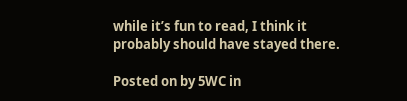while it’s fun to read, I think it probably should have stayed there.

Posted on by 5WC in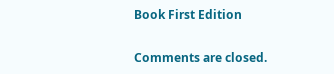Book First Edition

Comments are closed.